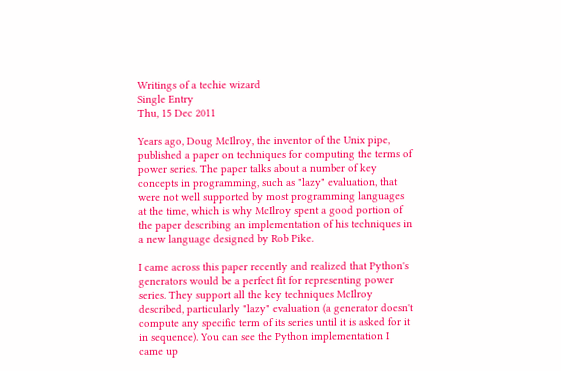Writings of a techie wizard
Single Entry
Thu, 15 Dec 2011

Years ago, Doug McIlroy, the inventor of the Unix pipe, published a paper on techniques for computing the terms of power series. The paper talks about a number of key concepts in programming, such as "lazy" evaluation, that were not well supported by most programming languages at the time, which is why McIlroy spent a good portion of the paper describing an implementation of his techniques in a new language designed by Rob Pike.

I came across this paper recently and realized that Python's generators would be a perfect fit for representing power series. They support all the key techniques McIlroy described, particularly "lazy" evaluation (a generator doesn't compute any specific term of its series until it is asked for it in sequence). You can see the Python implementation I came up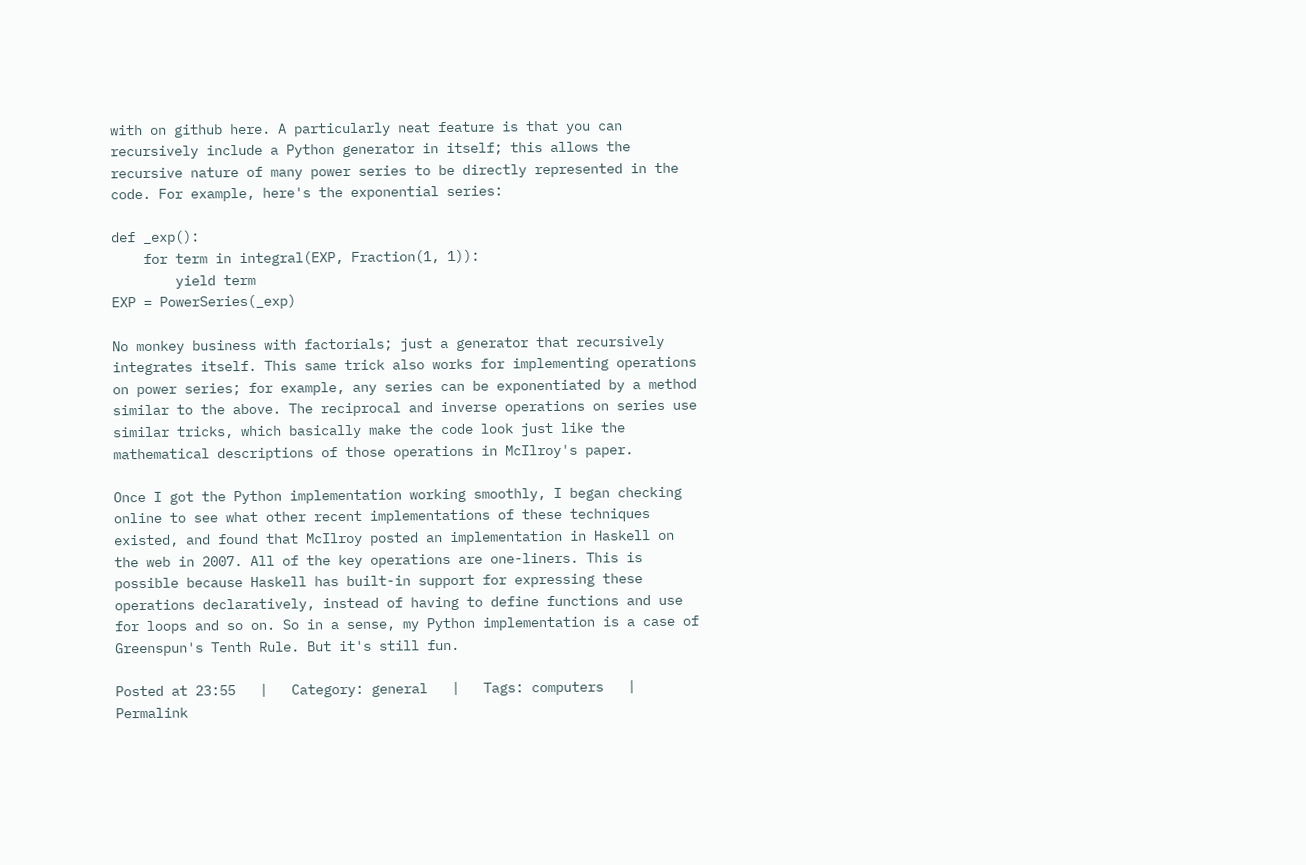with on github here. A particularly neat feature is that you can recursively include a Python generator in itself; this allows the recursive nature of many power series to be directly represented in the code. For example, here's the exponential series:

def _exp():
    for term in integral(EXP, Fraction(1, 1)):
        yield term
EXP = PowerSeries(_exp)

No monkey business with factorials; just a generator that recursively integrates itself. This same trick also works for implementing operations on power series; for example, any series can be exponentiated by a method similar to the above. The reciprocal and inverse operations on series use similar tricks, which basically make the code look just like the mathematical descriptions of those operations in McIlroy's paper.

Once I got the Python implementation working smoothly, I began checking online to see what other recent implementations of these techniques existed, and found that McIlroy posted an implementation in Haskell on the web in 2007. All of the key operations are one-liners. This is possible because Haskell has built-in support for expressing these operations declaratively, instead of having to define functions and use for loops and so on. So in a sense, my Python implementation is a case of Greenspun's Tenth Rule. But it's still fun.

Posted at 23:55   |   Category: general   |   Tags: computers   |   Permalink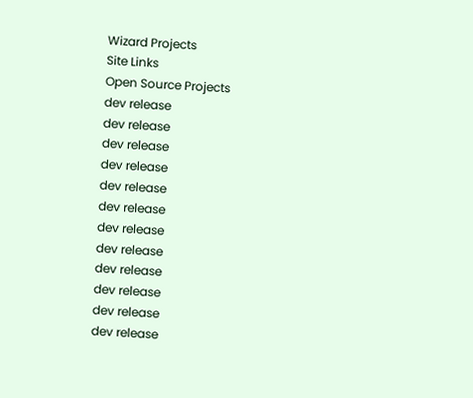Wizard Projects
Site Links
Open Source Projects
dev release
dev release
dev release
dev release
dev release
dev release
dev release
dev release
dev release
dev release
dev release
dev release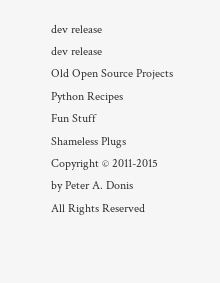dev release
dev release
Old Open Source Projects
Python Recipes
Fun Stuff
Shameless Plugs
Copyright © 2011-2015
by Peter A. Donis
All Rights Reserved